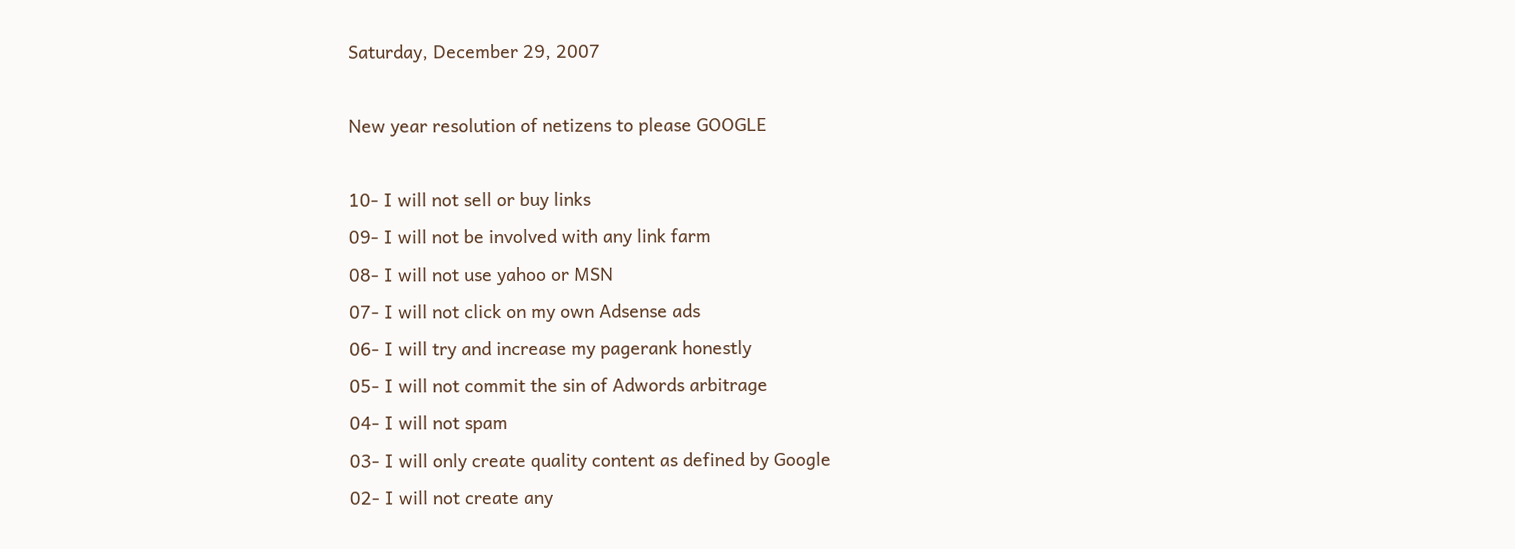Saturday, December 29, 2007

New year resolution of netizens to please GOOGLE

10- I will not sell or buy links
09- I will not be involved with any link farm
08- I will not use yahoo or MSN
07- I will not click on my own Adsense ads
06- I will try and increase my pagerank honestly
05- I will not commit the sin of Adwords arbitrage
04- I will not spam
03- I will only create quality content as defined by Google
02- I will not create any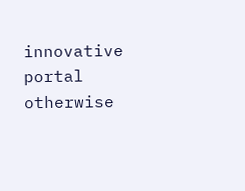innovative portal otherwise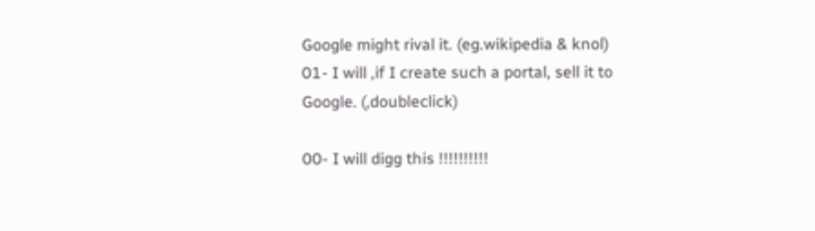Google might rival it. (eg.wikipedia & knol)
01- I will ,if I create such a portal, sell it to Google. (,doubleclick)

00- I will digg this !!!!!!!!!!